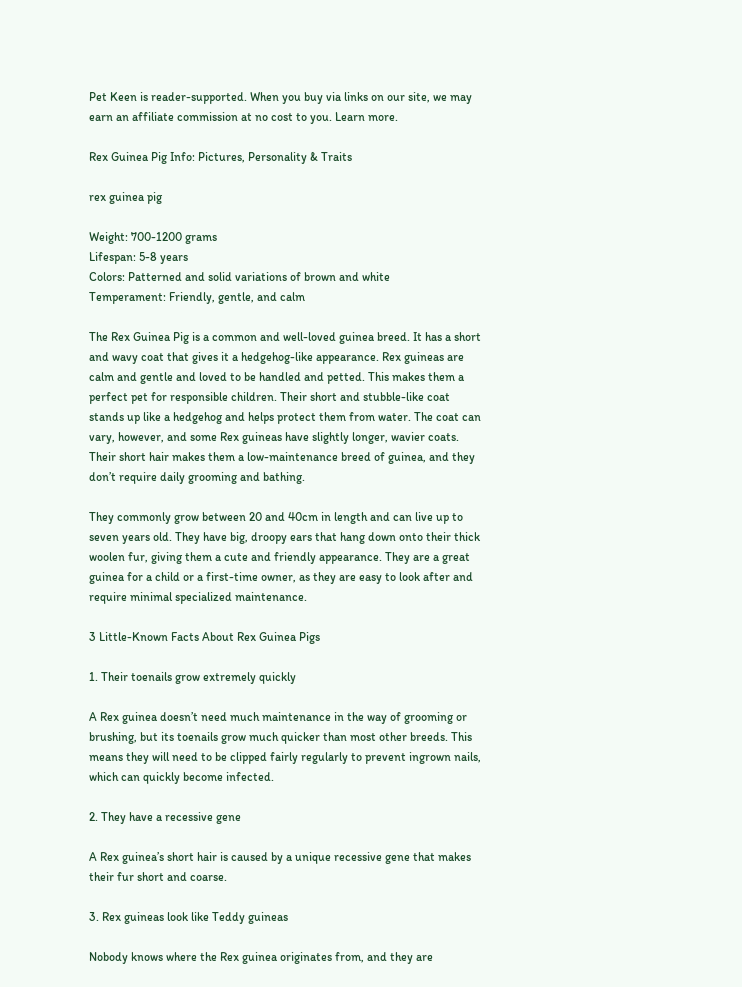Pet Keen is reader-supported. When you buy via links on our site, we may earn an affiliate commission at no cost to you. Learn more.

Rex Guinea Pig Info: Pictures, Personality & Traits

rex guinea pig

Weight: 700-1200 grams
Lifespan: 5-8 years
Colors: Patterned and solid variations of brown and white
Temperament: Friendly, gentle, and calm

The Rex Guinea Pig is a common and well-loved guinea breed. It has a short and wavy coat that gives it a hedgehog-like appearance. Rex guineas are calm and gentle and loved to be handled and petted. This makes them a perfect pet for responsible children. Their short and stubble-like coat stands up like a hedgehog and helps protect them from water. The coat can vary, however, and some Rex guineas have slightly longer, wavier coats. Their short hair makes them a low-maintenance breed of guinea, and they don’t require daily grooming and bathing.

They commonly grow between 20 and 40cm in length and can live up to seven years old. They have big, droopy ears that hang down onto their thick woolen fur, giving them a cute and friendly appearance. They are a great guinea for a child or a first-time owner, as they are easy to look after and require minimal specialized maintenance.

3 Little-Known Facts About Rex Guinea Pigs

1. Their toenails grow extremely quickly

A Rex guinea doesn’t need much maintenance in the way of grooming or brushing, but its toenails grow much quicker than most other breeds. This means they will need to be clipped fairly regularly to prevent ingrown nails, which can quickly become infected.

2. They have a recessive gene

A Rex guinea’s short hair is caused by a unique recessive gene that makes their fur short and coarse.

3. Rex guineas look like Teddy guineas

Nobody knows where the Rex guinea originates from, and they are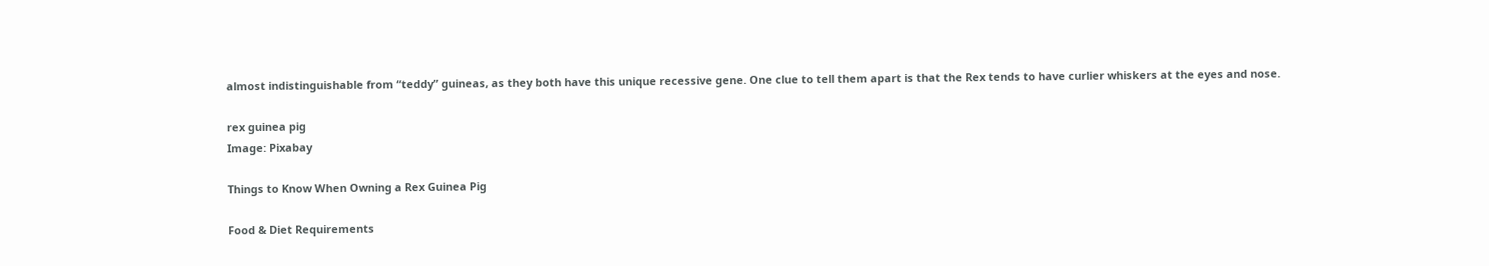almost indistinguishable from “teddy” guineas, as they both have this unique recessive gene. One clue to tell them apart is that the Rex tends to have curlier whiskers at the eyes and nose.

rex guinea pig
Image: Pixabay

Things to Know When Owning a Rex Guinea Pig

Food & Diet Requirements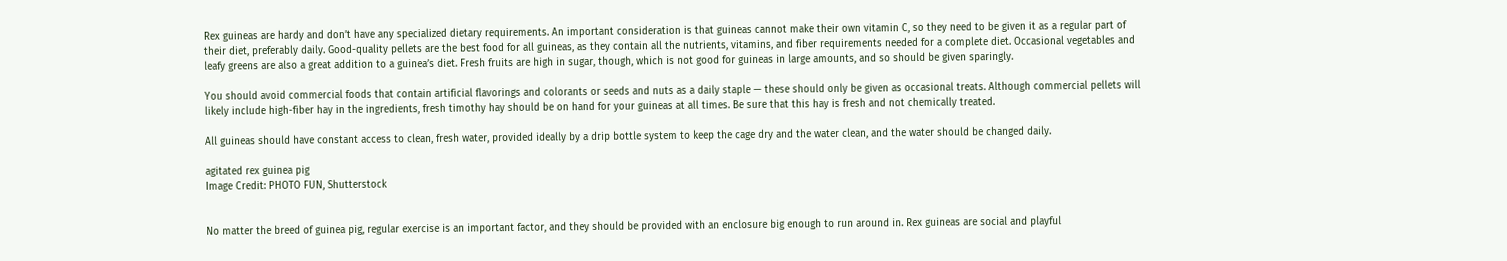Rex guineas are hardy and don’t have any specialized dietary requirements. An important consideration is that guineas cannot make their own vitamin C, so they need to be given it as a regular part of their diet, preferably daily. Good-quality pellets are the best food for all guineas, as they contain all the nutrients, vitamins, and fiber requirements needed for a complete diet. Occasional vegetables and leafy greens are also a great addition to a guinea’s diet. Fresh fruits are high in sugar, though, which is not good for guineas in large amounts, and so should be given sparingly.

You should avoid commercial foods that contain artificial flavorings and colorants or seeds and nuts as a daily staple — these should only be given as occasional treats. Although commercial pellets will likely include high-fiber hay in the ingredients, fresh timothy hay should be on hand for your guineas at all times. Be sure that this hay is fresh and not chemically treated.

All guineas should have constant access to clean, fresh water, provided ideally by a drip bottle system to keep the cage dry and the water clean, and the water should be changed daily.

agitated rex guinea pig
Image Credit: PHOTO FUN, Shutterstock


No matter the breed of guinea pig, regular exercise is an important factor, and they should be provided with an enclosure big enough to run around in. Rex guineas are social and playful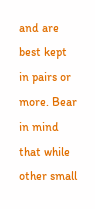and are best kept in pairs or more. Bear in mind that while other small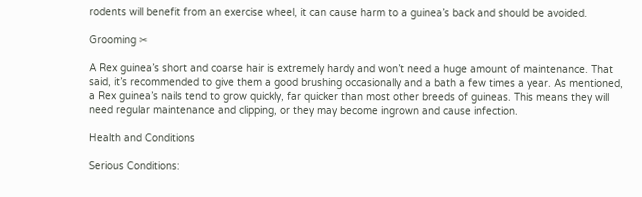rodents will benefit from an exercise wheel, it can cause harm to a guinea’s back and should be avoided.

Grooming ✂

A Rex guinea’s short and coarse hair is extremely hardy and won’t need a huge amount of maintenance. That said, it’s recommended to give them a good brushing occasionally and a bath a few times a year. As mentioned, a Rex guinea’s nails tend to grow quickly, far quicker than most other breeds of guineas. This means they will need regular maintenance and clipping, or they may become ingrown and cause infection.

Health and Conditions

Serious Conditions: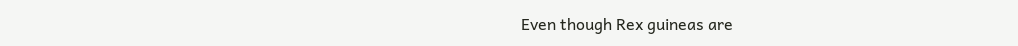Even though Rex guineas are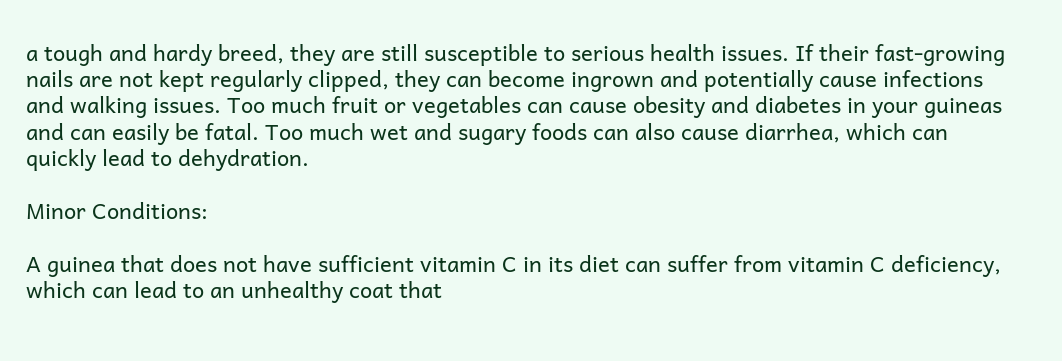a tough and hardy breed, they are still susceptible to serious health issues. If their fast-growing nails are not kept regularly clipped, they can become ingrown and potentially cause infections and walking issues. Too much fruit or vegetables can cause obesity and diabetes in your guineas and can easily be fatal. Too much wet and sugary foods can also cause diarrhea, which can quickly lead to dehydration.

Minor Conditions:

A guinea that does not have sufficient vitamin C in its diet can suffer from vitamin C deficiency, which can lead to an unhealthy coat that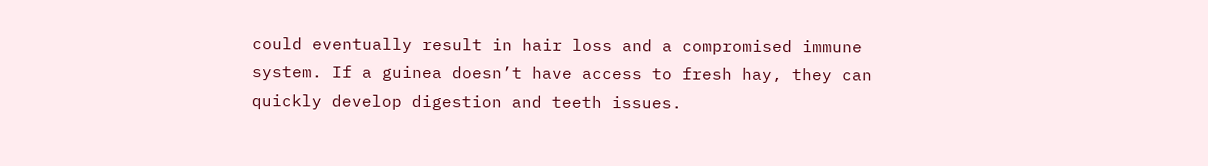could eventually result in hair loss and a compromised immune system. If a guinea doesn’t have access to fresh hay, they can quickly develop digestion and teeth issues.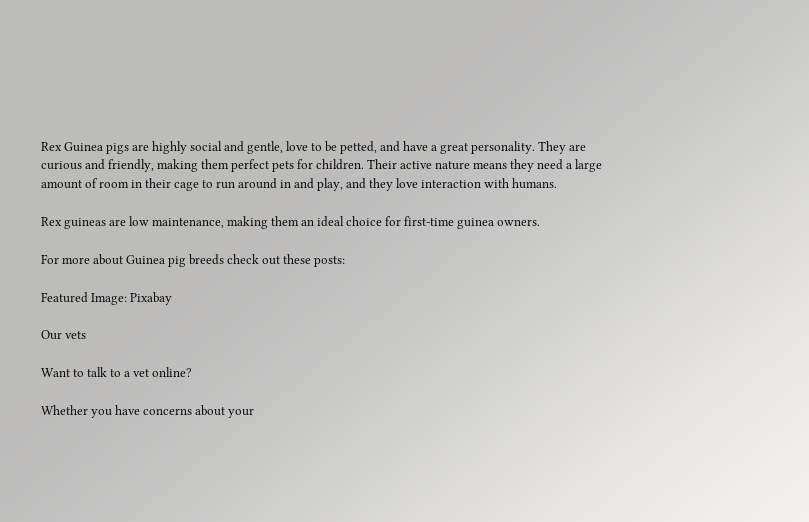Rex Guinea pigs are highly social and gentle, love to be petted, and have a great personality. They are curious and friendly, making them perfect pets for children. Their active nature means they need a large amount of room in their cage to run around in and play, and they love interaction with humans.

Rex guineas are low maintenance, making them an ideal choice for first-time guinea owners.

For more about Guinea pig breeds check out these posts:

Featured Image: Pixabay

Our vets

Want to talk to a vet online?

Whether you have concerns about your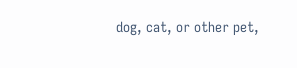dog, cat, or other pet,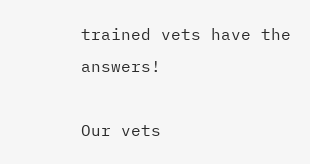trained vets have the answers!

Our vets